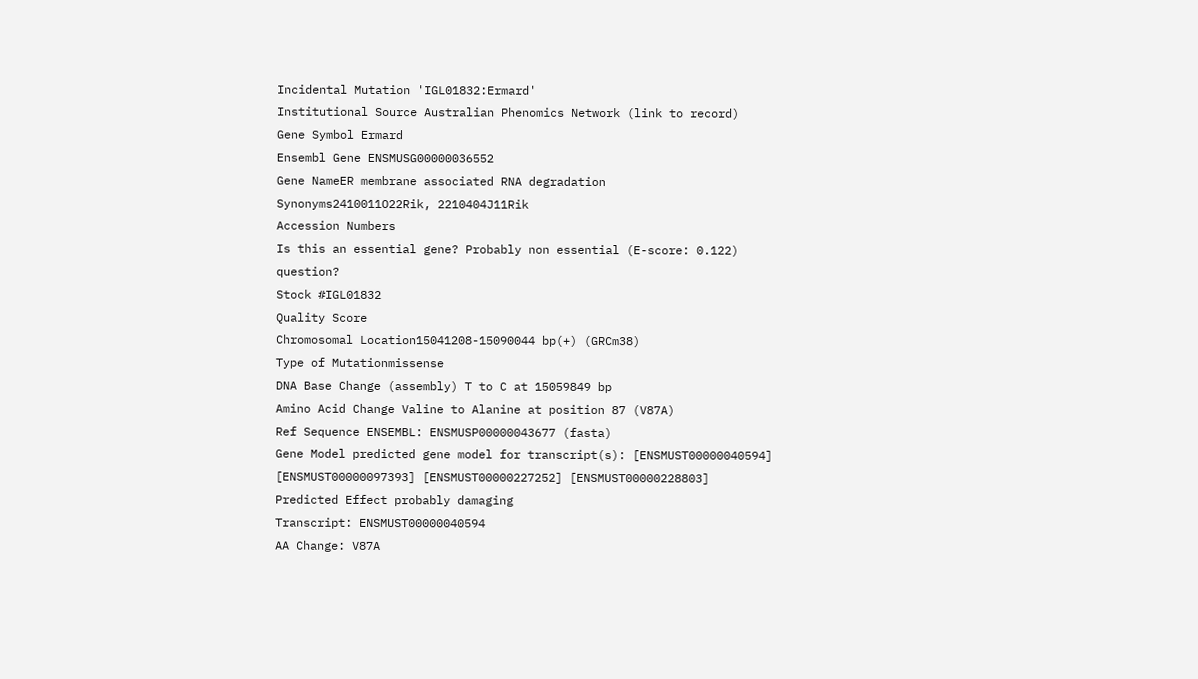Incidental Mutation 'IGL01832:Ermard'
Institutional Source Australian Phenomics Network (link to record)
Gene Symbol Ermard
Ensembl Gene ENSMUSG00000036552
Gene NameER membrane associated RNA degradation
Synonyms2410011O22Rik, 2210404J11Rik
Accession Numbers
Is this an essential gene? Probably non essential (E-score: 0.122) question?
Stock #IGL01832
Quality Score
Chromosomal Location15041208-15090044 bp(+) (GRCm38)
Type of Mutationmissense
DNA Base Change (assembly) T to C at 15059849 bp
Amino Acid Change Valine to Alanine at position 87 (V87A)
Ref Sequence ENSEMBL: ENSMUSP00000043677 (fasta)
Gene Model predicted gene model for transcript(s): [ENSMUST00000040594] [ENSMUST00000097393] [ENSMUST00000227252] [ENSMUST00000228803]
Predicted Effect probably damaging
Transcript: ENSMUST00000040594
AA Change: V87A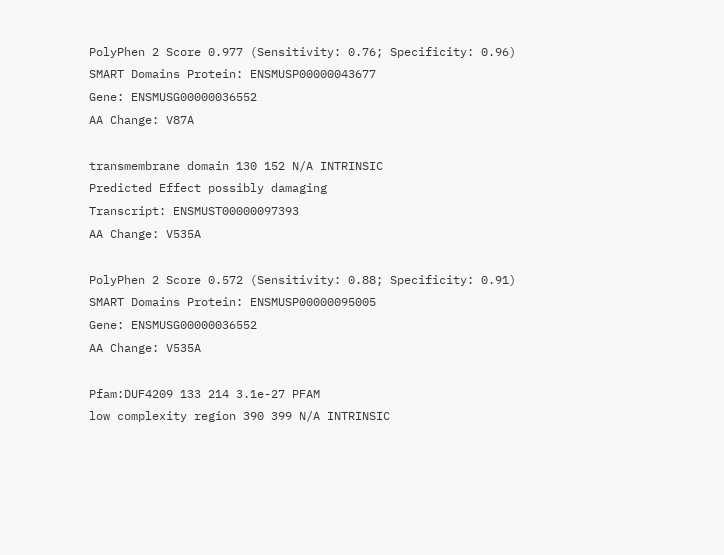PolyPhen 2 Score 0.977 (Sensitivity: 0.76; Specificity: 0.96)
SMART Domains Protein: ENSMUSP00000043677
Gene: ENSMUSG00000036552
AA Change: V87A

transmembrane domain 130 152 N/A INTRINSIC
Predicted Effect possibly damaging
Transcript: ENSMUST00000097393
AA Change: V535A

PolyPhen 2 Score 0.572 (Sensitivity: 0.88; Specificity: 0.91)
SMART Domains Protein: ENSMUSP00000095005
Gene: ENSMUSG00000036552
AA Change: V535A

Pfam:DUF4209 133 214 3.1e-27 PFAM
low complexity region 390 399 N/A INTRINSIC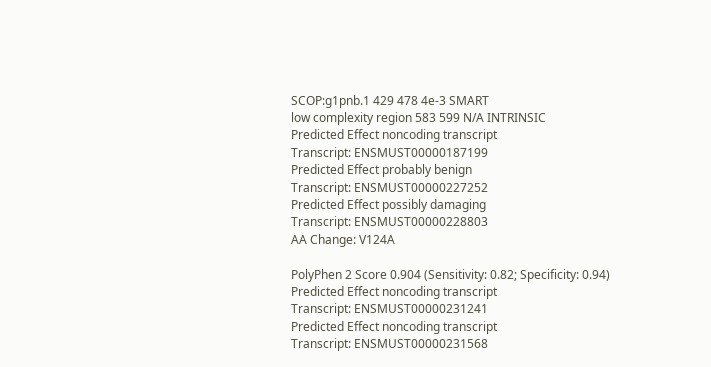SCOP:g1pnb.1 429 478 4e-3 SMART
low complexity region 583 599 N/A INTRINSIC
Predicted Effect noncoding transcript
Transcript: ENSMUST00000187199
Predicted Effect probably benign
Transcript: ENSMUST00000227252
Predicted Effect possibly damaging
Transcript: ENSMUST00000228803
AA Change: V124A

PolyPhen 2 Score 0.904 (Sensitivity: 0.82; Specificity: 0.94)
Predicted Effect noncoding transcript
Transcript: ENSMUST00000231241
Predicted Effect noncoding transcript
Transcript: ENSMUST00000231568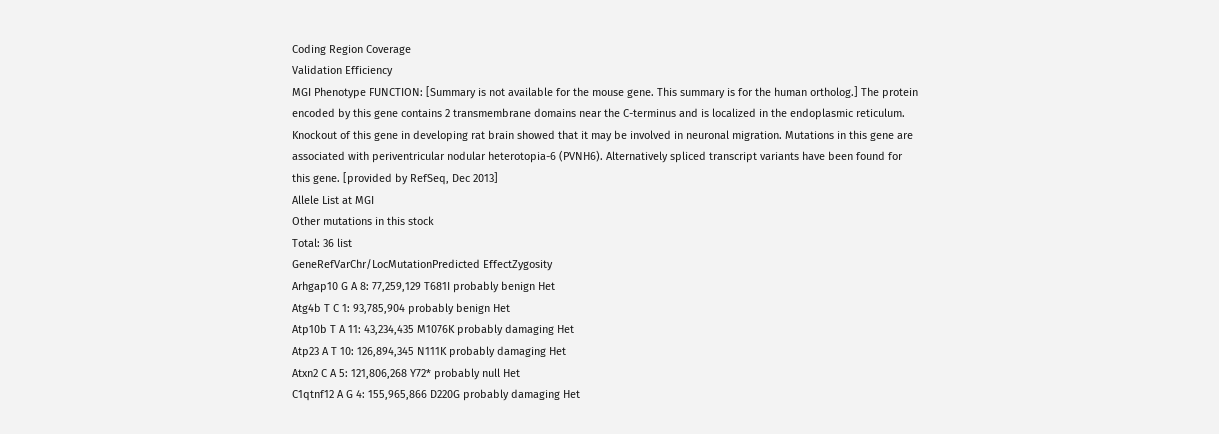Coding Region Coverage
Validation Efficiency
MGI Phenotype FUNCTION: [Summary is not available for the mouse gene. This summary is for the human ortholog.] The protein encoded by this gene contains 2 transmembrane domains near the C-terminus and is localized in the endoplasmic reticulum. Knockout of this gene in developing rat brain showed that it may be involved in neuronal migration. Mutations in this gene are associated with periventricular nodular heterotopia-6 (PVNH6). Alternatively spliced transcript variants have been found for this gene. [provided by RefSeq, Dec 2013]
Allele List at MGI
Other mutations in this stock
Total: 36 list
GeneRefVarChr/LocMutationPredicted EffectZygosity
Arhgap10 G A 8: 77,259,129 T681I probably benign Het
Atg4b T C 1: 93,785,904 probably benign Het
Atp10b T A 11: 43,234,435 M1076K probably damaging Het
Atp23 A T 10: 126,894,345 N111K probably damaging Het
Atxn2 C A 5: 121,806,268 Y72* probably null Het
C1qtnf12 A G 4: 155,965,866 D220G probably damaging Het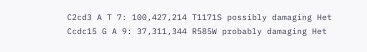C2cd3 A T 7: 100,427,214 T1171S possibly damaging Het
Ccdc15 G A 9: 37,311,344 R585W probably damaging Het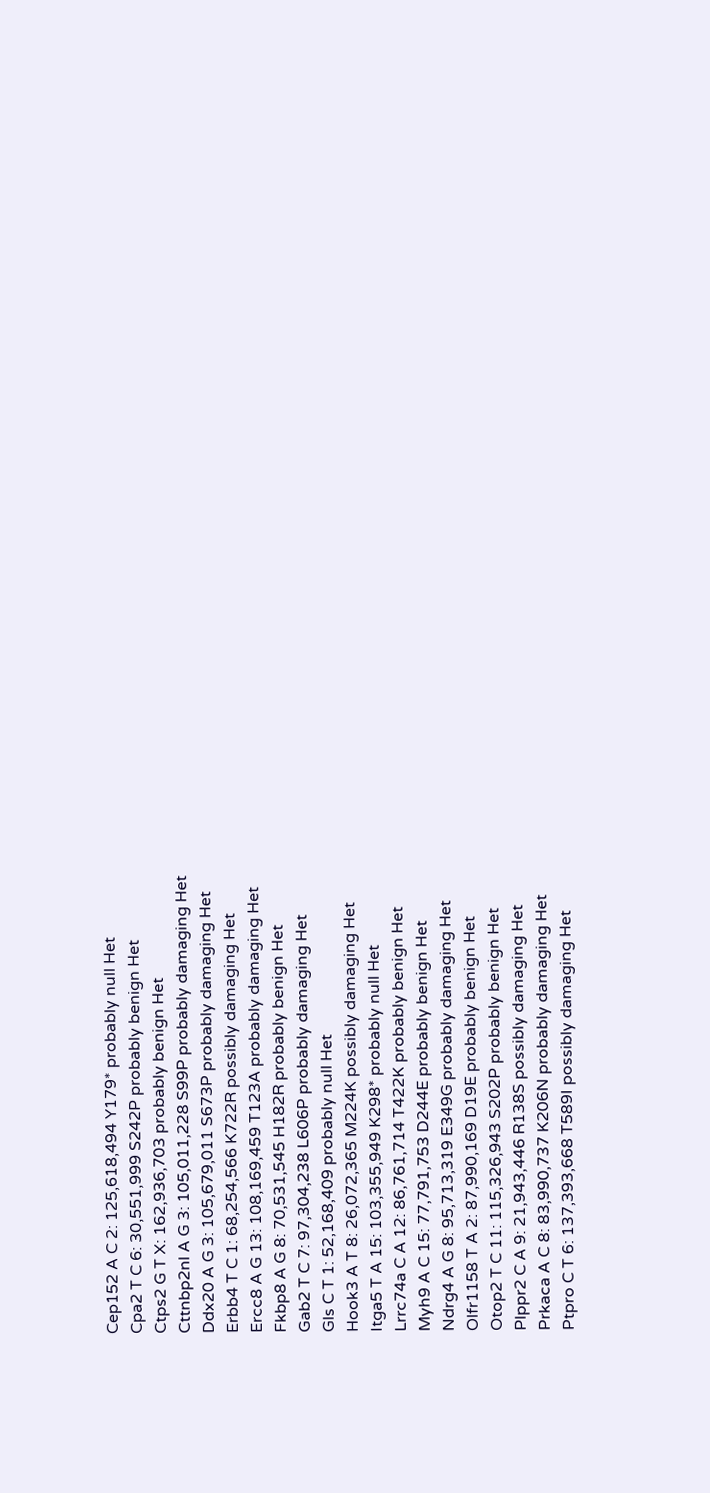Cep152 A C 2: 125,618,494 Y179* probably null Het
Cpa2 T C 6: 30,551,999 S242P probably benign Het
Ctps2 G T X: 162,936,703 probably benign Het
Cttnbp2nl A G 3: 105,011,228 S99P probably damaging Het
Ddx20 A G 3: 105,679,011 S673P probably damaging Het
Erbb4 T C 1: 68,254,566 K722R possibly damaging Het
Ercc8 A G 13: 108,169,459 T123A probably damaging Het
Fkbp8 A G 8: 70,531,545 H182R probably benign Het
Gab2 T C 7: 97,304,238 L606P probably damaging Het
Gls C T 1: 52,168,409 probably null Het
Hook3 A T 8: 26,072,365 M224K possibly damaging Het
Itga5 T A 15: 103,355,949 K298* probably null Het
Lrrc74a C A 12: 86,761,714 T422K probably benign Het
Myh9 A C 15: 77,791,753 D244E probably benign Het
Ndrg4 A G 8: 95,713,319 E349G probably damaging Het
Olfr1158 T A 2: 87,990,169 D19E probably benign Het
Otop2 T C 11: 115,326,943 S202P probably benign Het
Plppr2 C A 9: 21,943,446 R138S possibly damaging Het
Prkaca A C 8: 83,990,737 K206N probably damaging Het
Ptpro C T 6: 137,393,668 T589I possibly damaging Het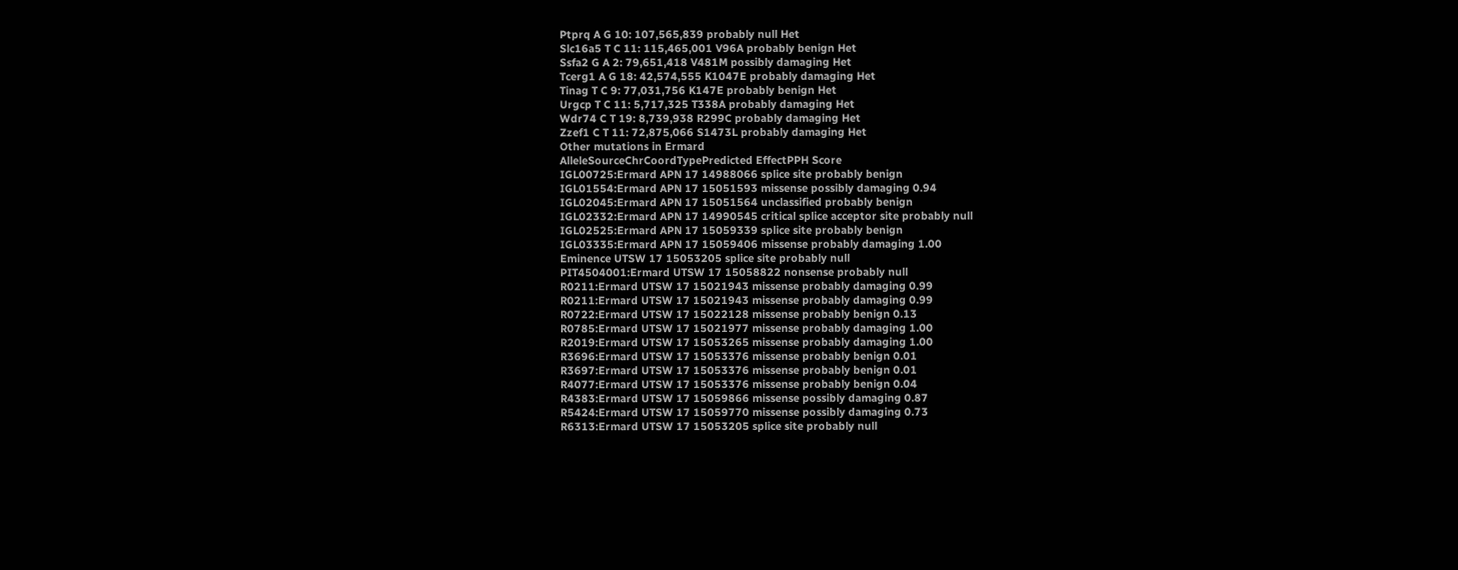Ptprq A G 10: 107,565,839 probably null Het
Slc16a5 T C 11: 115,465,001 V96A probably benign Het
Ssfa2 G A 2: 79,651,418 V481M possibly damaging Het
Tcerg1 A G 18: 42,574,555 K1047E probably damaging Het
Tinag T C 9: 77,031,756 K147E probably benign Het
Urgcp T C 11: 5,717,325 T338A probably damaging Het
Wdr74 C T 19: 8,739,938 R299C probably damaging Het
Zzef1 C T 11: 72,875,066 S1473L probably damaging Het
Other mutations in Ermard
AlleleSourceChrCoordTypePredicted EffectPPH Score
IGL00725:Ermard APN 17 14988066 splice site probably benign
IGL01554:Ermard APN 17 15051593 missense possibly damaging 0.94
IGL02045:Ermard APN 17 15051564 unclassified probably benign
IGL02332:Ermard APN 17 14990545 critical splice acceptor site probably null
IGL02525:Ermard APN 17 15059339 splice site probably benign
IGL03335:Ermard APN 17 15059406 missense probably damaging 1.00
Eminence UTSW 17 15053205 splice site probably null
PIT4504001:Ermard UTSW 17 15058822 nonsense probably null
R0211:Ermard UTSW 17 15021943 missense probably damaging 0.99
R0211:Ermard UTSW 17 15021943 missense probably damaging 0.99
R0722:Ermard UTSW 17 15022128 missense probably benign 0.13
R0785:Ermard UTSW 17 15021977 missense probably damaging 1.00
R2019:Ermard UTSW 17 15053265 missense probably damaging 1.00
R3696:Ermard UTSW 17 15053376 missense probably benign 0.01
R3697:Ermard UTSW 17 15053376 missense probably benign 0.01
R4077:Ermard UTSW 17 15053376 missense probably benign 0.04
R4383:Ermard UTSW 17 15059866 missense possibly damaging 0.87
R5424:Ermard UTSW 17 15059770 missense possibly damaging 0.73
R6313:Ermard UTSW 17 15053205 splice site probably null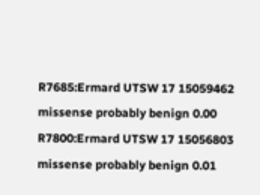R7685:Ermard UTSW 17 15059462 missense probably benign 0.00
R7800:Ermard UTSW 17 15056803 missense probably benign 0.01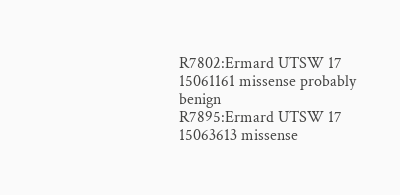R7802:Ermard UTSW 17 15061161 missense probably benign
R7895:Ermard UTSW 17 15063613 missense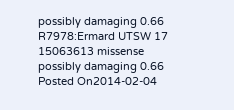possibly damaging 0.66
R7978:Ermard UTSW 17 15063613 missense possibly damaging 0.66
Posted On2014-02-04